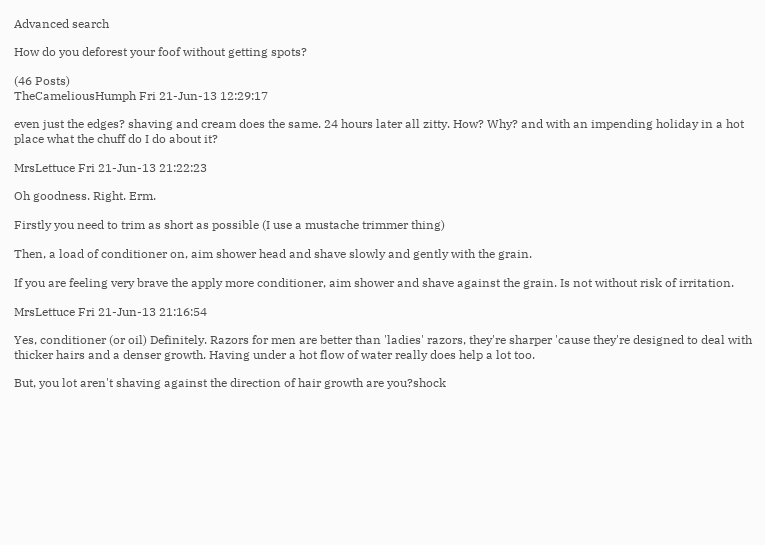Advanced search

How do you deforest your foof without getting spots?

(46 Posts)
TheCameliousHumph Fri 21-Jun-13 12:29:17

even just the edges? shaving and cream does the same. 24 hours later all zitty. How? Why? and with an impending holiday in a hot place what the chuff do I do about it?

MrsLettuce Fri 21-Jun-13 21:22:23

Oh goodness. Right. Erm.

Firstly you need to trim as short as possible (I use a mustache trimmer thing)

Then, a load of conditioner on, aim shower head and shave slowly and gently with the grain.

If you are feeling very brave the apply more conditioner, aim shower and shave against the grain. Is not without risk of irritation.

MrsLettuce Fri 21-Jun-13 21:16:54

Yes, conditioner (or oil) Definitely. Razors for men are better than 'ladies' razors, they're sharper 'cause they're designed to deal with thicker hairs and a denser growth. Having under a hot flow of water really does help a lot too.

But, you lot aren't shaving against the direction of hair growth are you?shock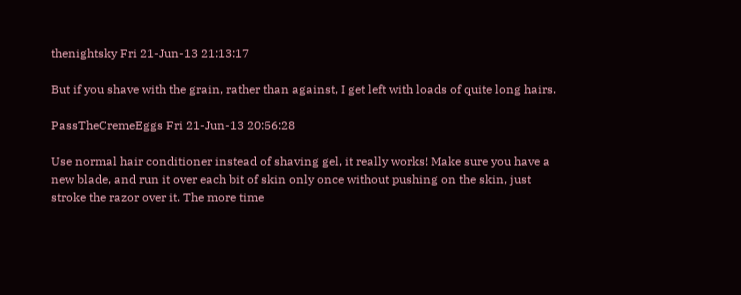thenightsky Fri 21-Jun-13 21:13:17

But if you shave with the grain, rather than against, I get left with loads of quite long hairs.

PassTheCremeEggs Fri 21-Jun-13 20:56:28

Use normal hair conditioner instead of shaving gel, it really works! Make sure you have a new blade, and run it over each bit of skin only once without pushing on the skin, just stroke the razor over it. The more time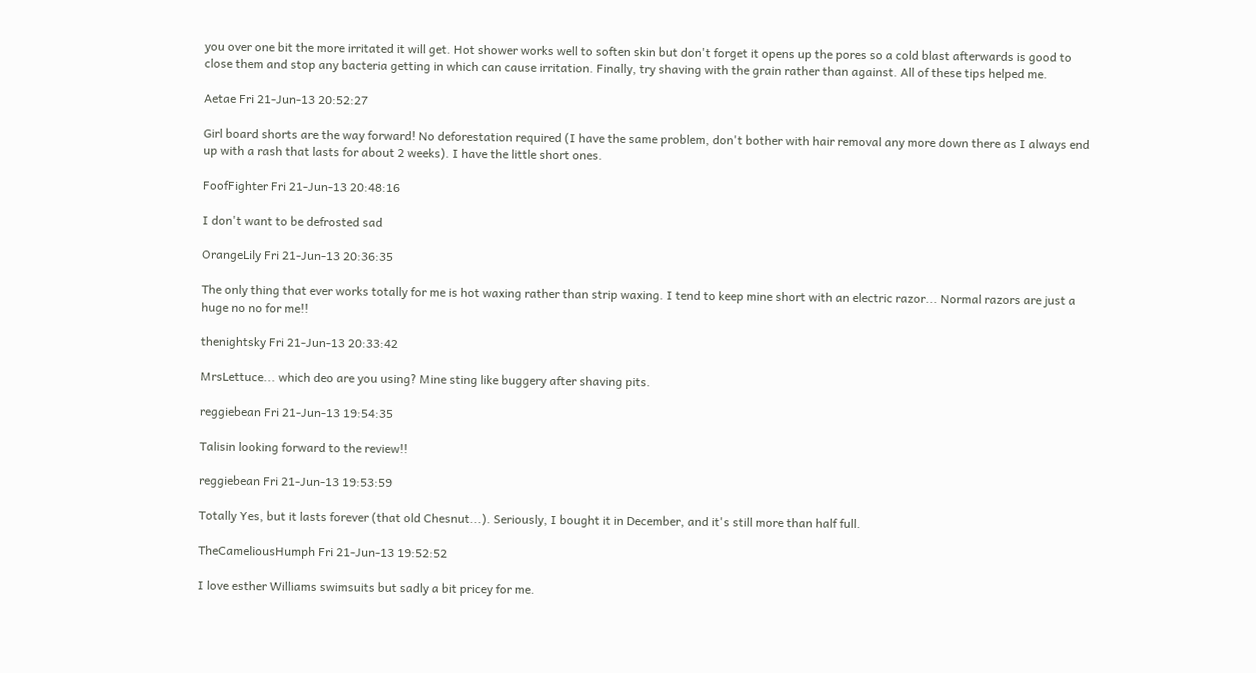you over one bit the more irritated it will get. Hot shower works well to soften skin but don't forget it opens up the pores so a cold blast afterwards is good to close them and stop any bacteria getting in which can cause irritation. Finally, try shaving with the grain rather than against. All of these tips helped me.

Aetae Fri 21-Jun-13 20:52:27

Girl board shorts are the way forward! No deforestation required (I have the same problem, don't bother with hair removal any more down there as I always end up with a rash that lasts for about 2 weeks). I have the little short ones.

FoofFighter Fri 21-Jun-13 20:48:16

I don't want to be defrosted sad

OrangeLily Fri 21-Jun-13 20:36:35

The only thing that ever works totally for me is hot waxing rather than strip waxing. I tend to keep mine short with an electric razor... Normal razors are just a huge no no for me!!

thenightsky Fri 21-Jun-13 20:33:42

MrsLettuce... which deo are you using? Mine sting like buggery after shaving pits.

reggiebean Fri 21-Jun-13 19:54:35

Talisin looking forward to the review!!

reggiebean Fri 21-Jun-13 19:53:59

Totally Yes, but it lasts forever (that old Chesnut...). Seriously, I bought it in December, and it's still more than half full.

TheCameliousHumph Fri 21-Jun-13 19:52:52

I love esther Williams swimsuits but sadly a bit pricey for me.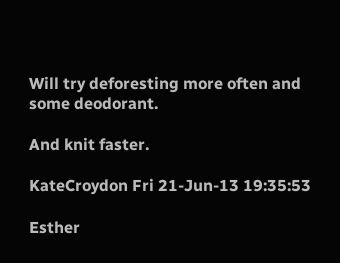Will try deforesting more often and some deodorant.

And knit faster.

KateCroydon Fri 21-Jun-13 19:35:53

Esther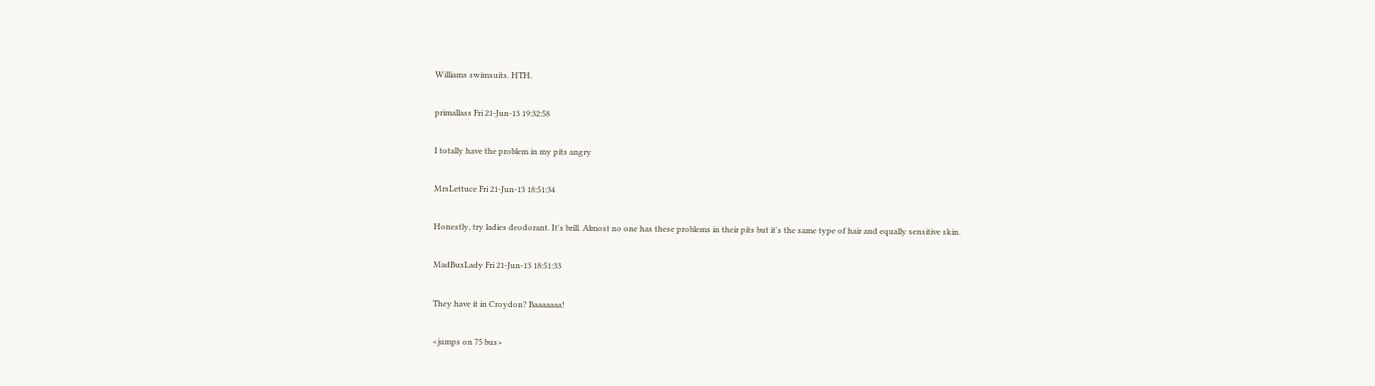Williams swimsuits. HTH.

primallass Fri 21-Jun-13 19:32:58

I totally have the problem in my pits angry

MrsLettuce Fri 21-Jun-13 18:51:34

Honestly, try ladies deodorant. It's brill. Almost no one has these problems in their pits but it's the same type of hair and equally sensitive skin.

MadBusLady Fri 21-Jun-13 18:51:33

They have it in Croydon? Baaaaaaa!

<jumps on 75 bus>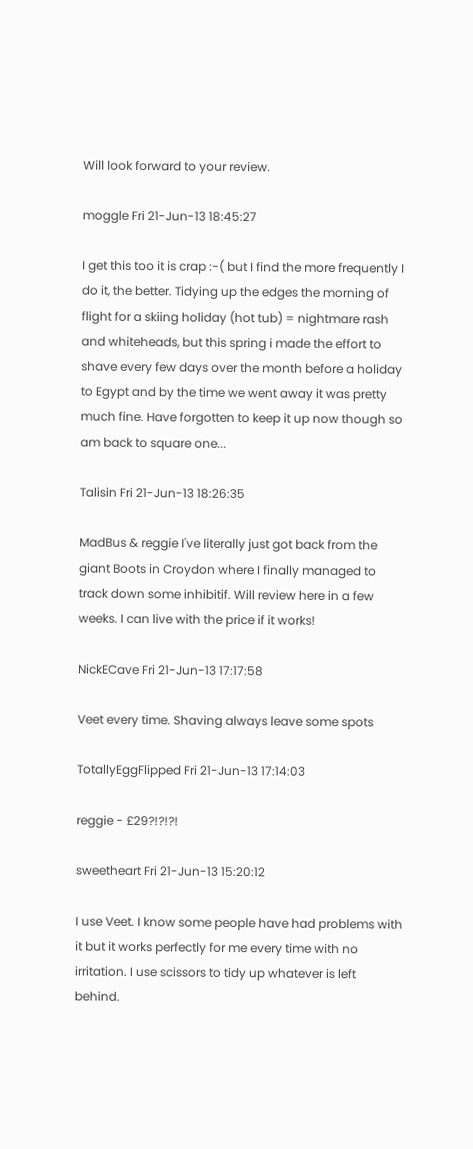Will look forward to your review.

moggle Fri 21-Jun-13 18:45:27

I get this too it is crap :-( but I find the more frequently I do it, the better. Tidying up the edges the morning of flight for a skiing holiday (hot tub) = nightmare rash and whiteheads, but this spring i made the effort to shave every few days over the month before a holiday to Egypt and by the time we went away it was pretty much fine. Have forgotten to keep it up now though so am back to square one...

Talisin Fri 21-Jun-13 18:26:35

MadBus & reggie I've literally just got back from the giant Boots in Croydon where I finally managed to track down some inhibitif. Will review here in a few weeks. I can live with the price if it works!

NickECave Fri 21-Jun-13 17:17:58

Veet every time. Shaving always leave some spots

TotallyEggFlipped Fri 21-Jun-13 17:14:03

reggie - £29?!?!?!

sweetheart Fri 21-Jun-13 15:20:12

I use Veet. I know some people have had problems with it but it works perfectly for me every time with no irritation. I use scissors to tidy up whatever is left behind.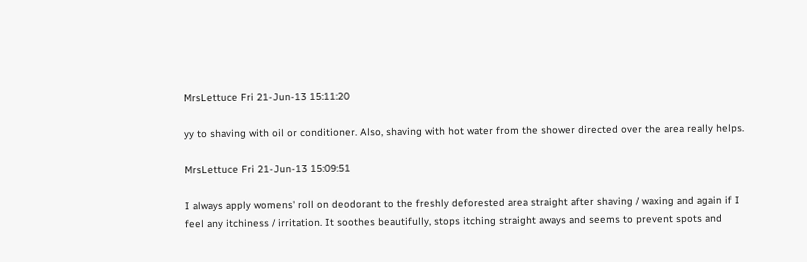MrsLettuce Fri 21-Jun-13 15:11:20

yy to shaving with oil or conditioner. Also, shaving with hot water from the shower directed over the area really helps.

MrsLettuce Fri 21-Jun-13 15:09:51

I always apply womens' roll on deodorant to the freshly deforested area straight after shaving / waxing and again if I feel any itchiness / irritation. It soothes beautifully, stops itching straight aways and seems to prevent spots and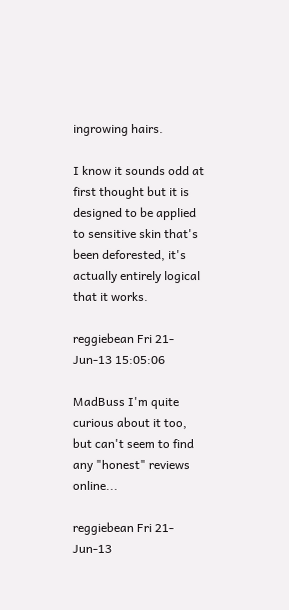ingrowing hairs.

I know it sounds odd at first thought but it is designed to be applied to sensitive skin that's been deforested, it's actually entirely logical that it works.

reggiebean Fri 21-Jun-13 15:05:06

MadBuss I'm quite curious about it too, but can't seem to find any "honest" reviews online...

reggiebean Fri 21-Jun-13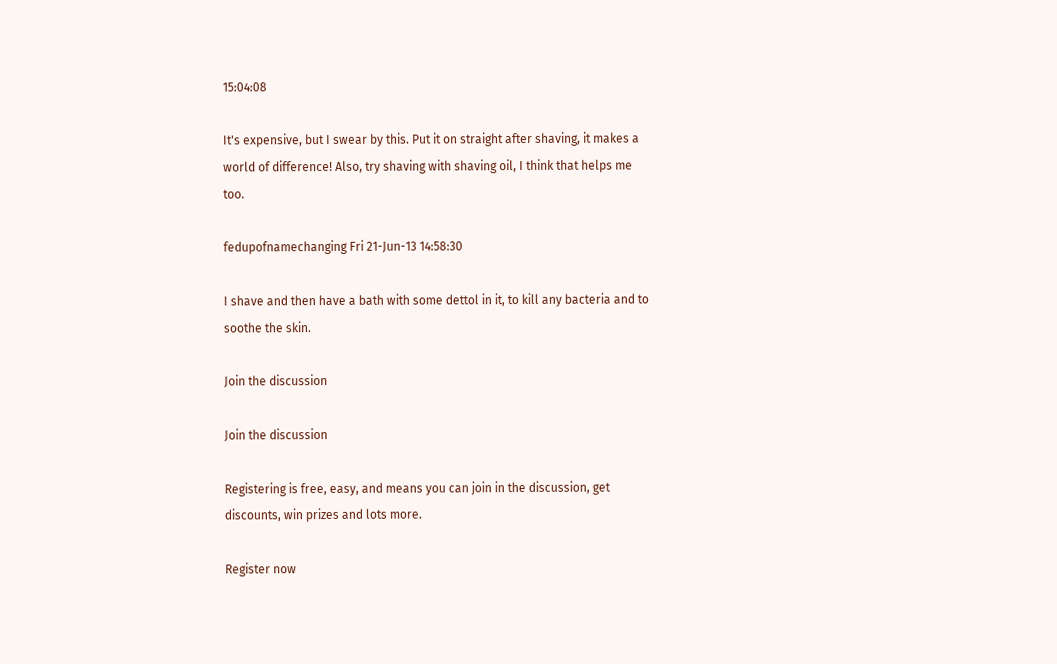15:04:08

It's expensive, but I swear by this. Put it on straight after shaving, it makes a world of difference! Also, try shaving with shaving oil, I think that helps me too.

fedupofnamechanging Fri 21-Jun-13 14:58:30

I shave and then have a bath with some dettol in it, to kill any bacteria and to soothe the skin.

Join the discussion

Join the discussion

Registering is free, easy, and means you can join in the discussion, get discounts, win prizes and lots more.

Register now